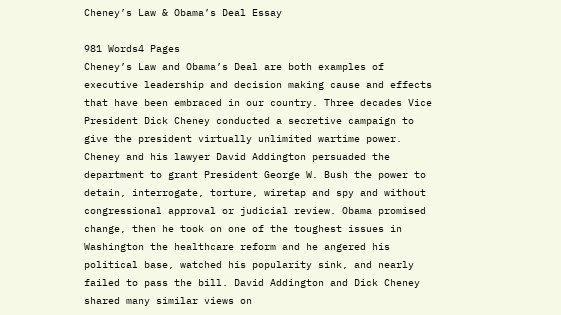Cheney’s Law & Obama’s Deal Essay

981 Words4 Pages
Cheney’s Law and Obama’s Deal are both examples of executive leadership and decision making cause and effects that have been embraced in our country. Three decades Vice President Dick Cheney conducted a secretive campaign to give the president virtually unlimited wartime power. Cheney and his lawyer David Addington persuaded the department to grant President George W. Bush the power to detain, interrogate, torture, wiretap and spy and without congressional approval or judicial review. Obama promised change, then he took on one of the toughest issues in Washington the healthcare reform and he angered his political base, watched his popularity sink, and nearly failed to pass the bill. David Addington and Dick Cheney shared many similar views on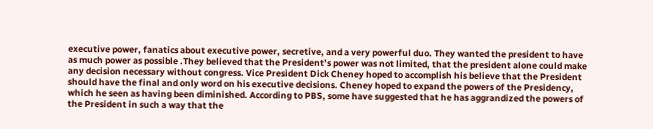executive power, fanatics about executive power, secretive, and a very powerful duo. They wanted the president to have as much power as possible .They believed that the President’s power was not limited, that the president alone could make any decision necessary without congress. Vice President Dick Cheney hoped to accomplish his believe that the President should have the final and only word on his executive decisions. Cheney hoped to expand the powers of the Presidency, which he seen as having been diminished. According to PBS, some have suggested that he has aggrandized the powers of the President in such a way that the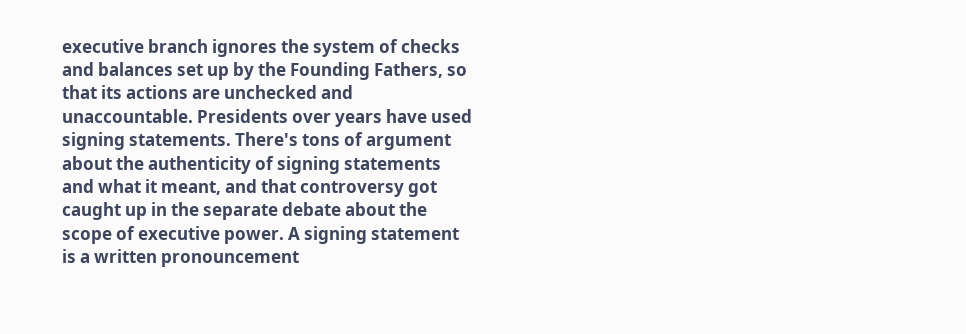executive branch ignores the system of checks and balances set up by the Founding Fathers, so that its actions are unchecked and unaccountable. Presidents over years have used signing statements. There's tons of argument about the authenticity of signing statements and what it meant, and that controversy got caught up in the separate debate about the scope of executive power. A signing statement is a written pronouncement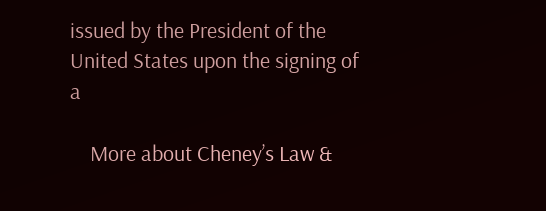issued by the President of the United States upon the signing of a

    More about Cheney’s Law &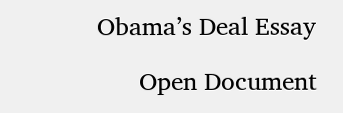Obama’s Deal Essay

      Open Document